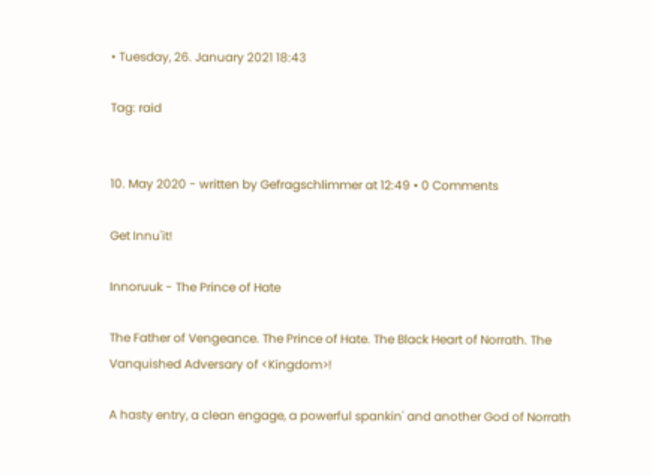• Tuesday, 26. January 2021 18:43

Tag: raid


10. May 2020 - written by Gefragschlimmer at 12:49 • 0 Comments

Get Innu'it!

Innoruuk - The Prince of Hate

The Father of Vengeance. The Prince of Hate. The Black Heart of Norrath. The Vanquished Adversary of <Kingdom>!

A hasty entry, a clean engage, a powerful spankin' and another God of Norrath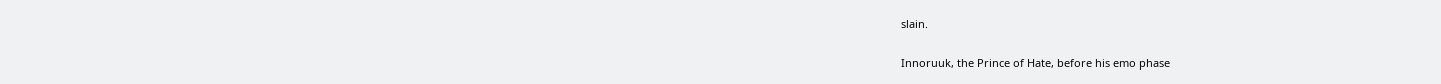slain.

Innoruuk, the Prince of Hate, before his emo phase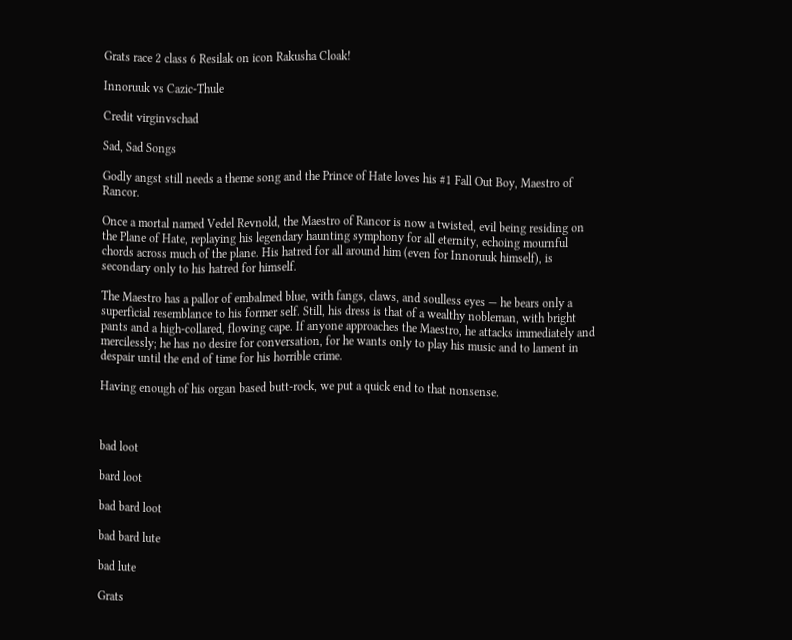Grats race 2 class 6 Resilak on icon Rakusha Cloak!

Innoruuk vs Cazic-Thule

Credit virginvschad

Sad, Sad Songs

Godly angst still needs a theme song and the Prince of Hate loves his #1 Fall Out Boy, Maestro of Rancor.

Once a mortal named Vedel Revnold, the Maestro of Rancor is now a twisted, evil being residing on the Plane of Hate, replaying his legendary haunting symphony for all eternity, echoing mournful chords across much of the plane. His hatred for all around him (even for Innoruuk himself), is secondary only to his hatred for himself.

The Maestro has a pallor of embalmed blue, with fangs, claws, and soulless eyes — he bears only a superficial resemblance to his former self. Still, his dress is that of a wealthy nobleman, with bright pants and a high-collared, flowing cape. If anyone approaches the Maestro, he attacks immediately and mercilessly; he has no desire for conversation, for he wants only to play his music and to lament in despair until the end of time for his horrible crime.

Having enough of his organ based butt-rock, we put a quick end to that nonsense.



bad loot

bard loot

bad bard loot

bad bard lute

bad lute

Grats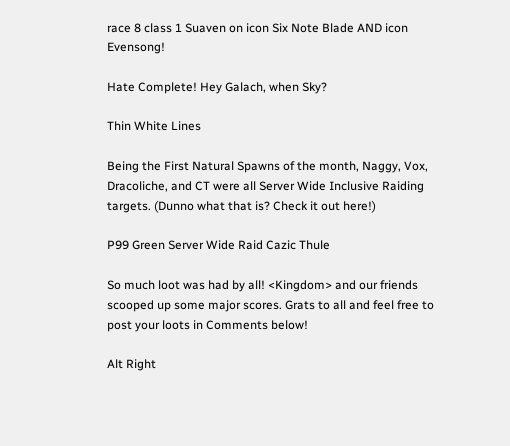race 8 class 1 Suaven on icon Six Note Blade AND icon Evensong!

Hate Complete! Hey Galach, when Sky?

Thin White Lines

Being the First Natural Spawns of the month, Naggy, Vox, Dracoliche, and CT were all Server Wide Inclusive Raiding targets. (Dunno what that is? Check it out here!)

P99 Green Server Wide Raid Cazic Thule

So much loot was had by all! <Kingdom> and our friends scooped up some major scores. Grats to all and feel free to post your loots in Comments below!

Alt Right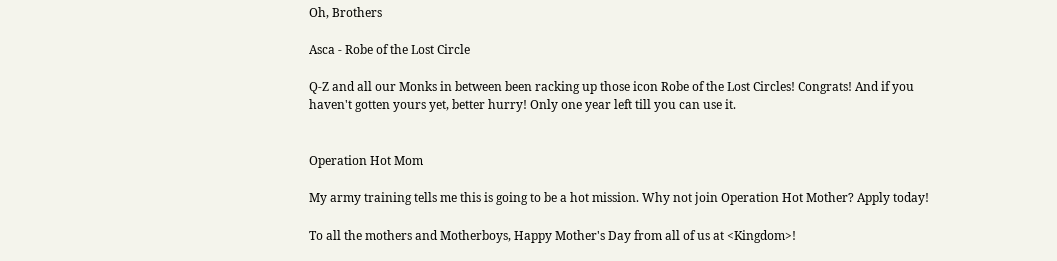Oh, Brothers

Asca - Robe of the Lost Circle

Q-Z and all our Monks in between been racking up those icon Robe of the Lost Circles! Congrats! And if you haven't gotten yours yet, better hurry! Only one year left till you can use it.


Operation Hot Mom

My army training tells me this is going to be a hot mission. Why not join Operation Hot Mother? Apply today!

To all the mothers and Motherboys, Happy Mother's Day from all of us at <Kingdom>!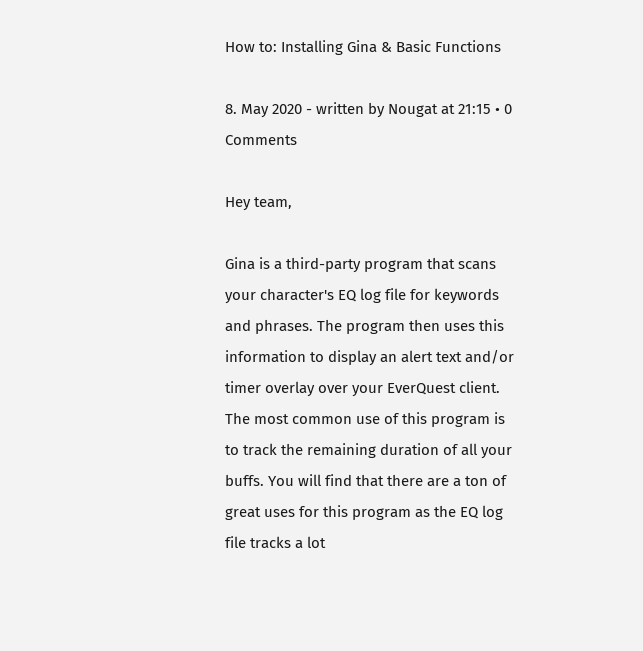How to: Installing Gina & Basic Functions

8. May 2020 - written by Nougat at 21:15 • 0 Comments

Hey team,

Gina is a third-party program that scans your character's EQ log file for keywords and phrases. The program then uses this information to display an alert text and/or timer overlay over your EverQuest client. The most common use of this program is to track the remaining duration of all your buffs. You will find that there are a ton of great uses for this program as the EQ log file tracks a lot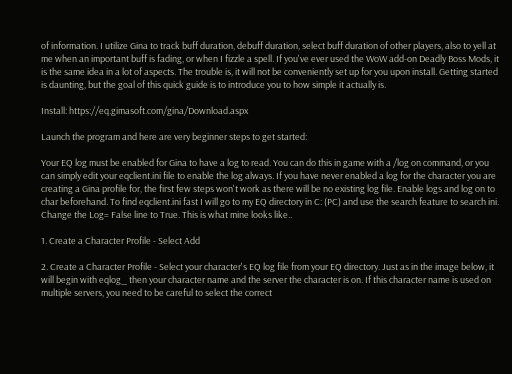of information. I utilize Gina to track buff duration, debuff duration, select buff duration of other players, also to yell at me when an important buff is fading, or when I fizzle a spell. If you've ever used the WoW add-on Deadly Boss Mods, it is the same idea in a lot of aspects. The trouble is, it will not be conveniently set up for you upon install. Getting started is daunting, but the goal of this quick guide is to introduce you to how simple it actually is.

Install: https://eq.gimasoft.com/gina/Download.aspx

Launch the program and here are very beginner steps to get started:

Your EQ log must be enabled for Gina to have a log to read. You can do this in game with a /log on command, or you can simply edit your eqclient.ini file to enable the log always. If you have never enabled a log for the character you are creating a Gina profile for, the first few steps won't work as there will be no existing log file. Enable logs and log on to char beforehand. To find eqclient.ini fast I will go to my EQ directory in C: (PC) and use the search feature to search ini. Change the Log= False line to True. This is what mine looks like..

1. Create a Character Profile - Select Add

2. Create a Character Profile - Select your character's EQ log file from your EQ directory. Just as in the image below, it will begin with eqlog_ then your character name and the server the character is on. If this character name is used on multiple servers, you need to be careful to select the correct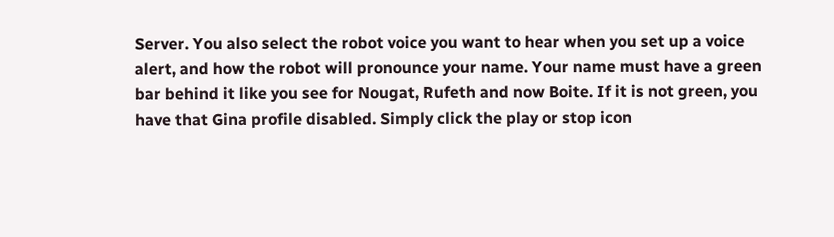Server. You also select the robot voice you want to hear when you set up a voice alert, and how the robot will pronounce your name. Your name must have a green bar behind it like you see for Nougat, Rufeth and now Boite. If it is not green, you have that Gina profile disabled. Simply click the play or stop icon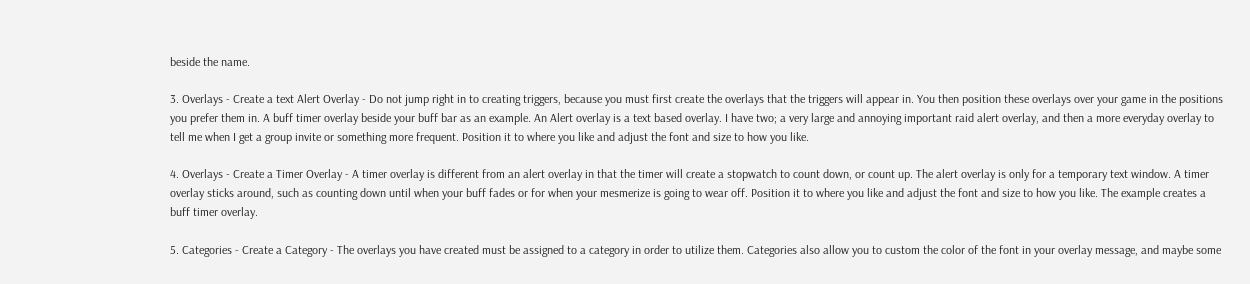beside the name.

3. Overlays - Create a text Alert Overlay - Do not jump right in to creating triggers, because you must first create the overlays that the triggers will appear in. You then position these overlays over your game in the positions you prefer them in. A buff timer overlay beside your buff bar as an example. An Alert overlay is a text based overlay. I have two; a very large and annoying important raid alert overlay, and then a more everyday overlay to tell me when I get a group invite or something more frequent. Position it to where you like and adjust the font and size to how you like.

4. Overlays - Create a Timer Overlay - A timer overlay is different from an alert overlay in that the timer will create a stopwatch to count down, or count up. The alert overlay is only for a temporary text window. A timer overlay sticks around, such as counting down until when your buff fades or for when your mesmerize is going to wear off. Position it to where you like and adjust the font and size to how you like. The example creates a buff timer overlay.

5. Categories - Create a Category - The overlays you have created must be assigned to a category in order to utilize them. Categories also allow you to custom the color of the font in your overlay message, and maybe some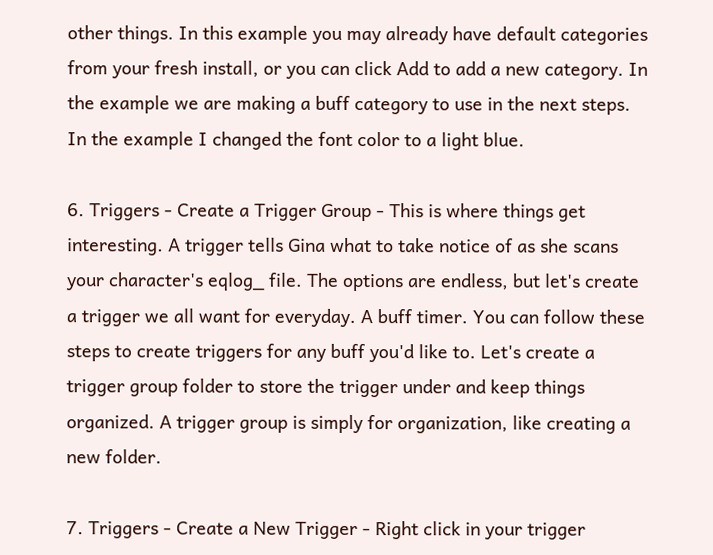other things. In this example you may already have default categories from your fresh install, or you can click Add to add a new category. In the example we are making a buff category to use in the next steps. In the example I changed the font color to a light blue.

6. Triggers - Create a Trigger Group - This is where things get interesting. A trigger tells Gina what to take notice of as she scans your character's eqlog_ file. The options are endless, but let's create a trigger we all want for everyday. A buff timer. You can follow these steps to create triggers for any buff you'd like to. Let's create a trigger group folder to store the trigger under and keep things organized. A trigger group is simply for organization, like creating a new folder.

7. Triggers - Create a New Trigger - Right click in your trigger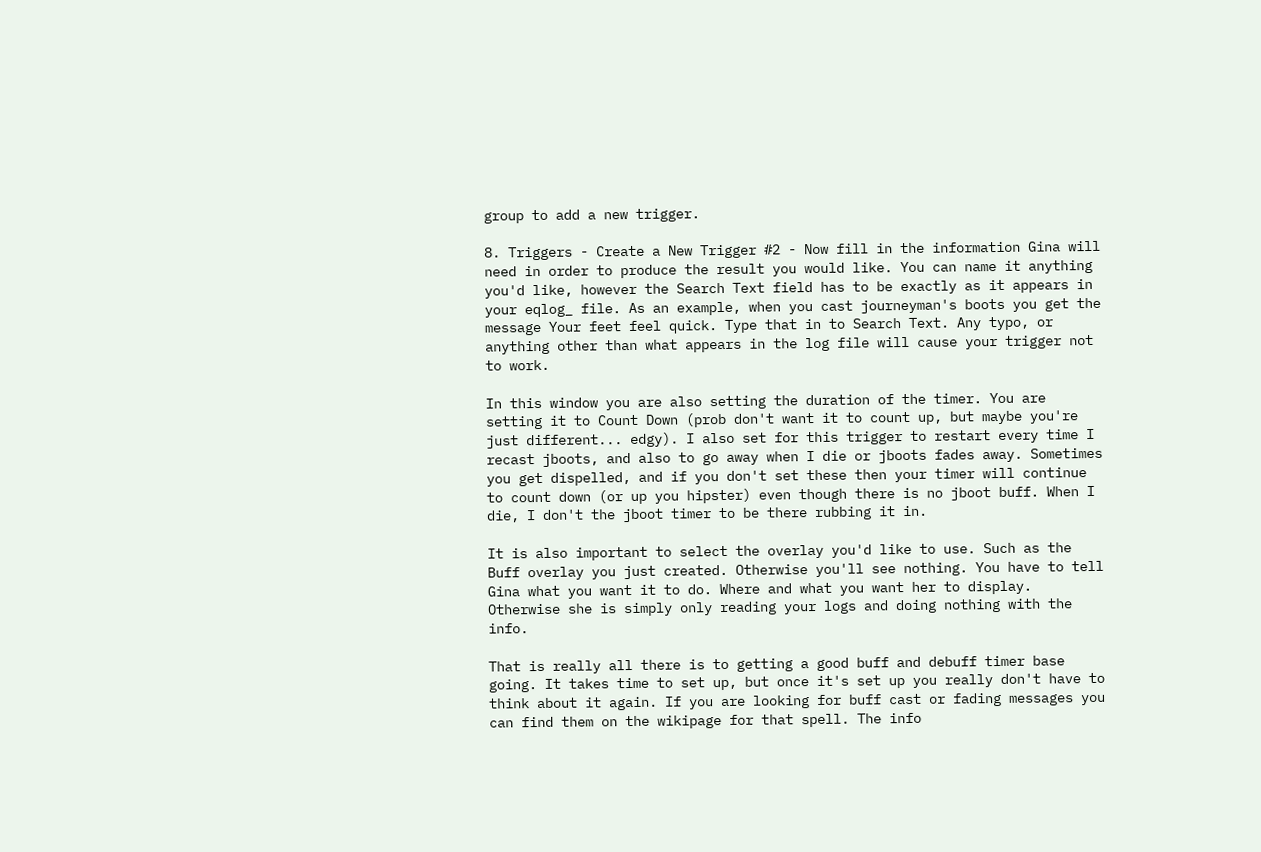group to add a new trigger.

8. Triggers - Create a New Trigger #2 - Now fill in the information Gina will need in order to produce the result you would like. You can name it anything you'd like, however the Search Text field has to be exactly as it appears in your eqlog_ file. As an example, when you cast journeyman's boots you get the message Your feet feel quick. Type that in to Search Text. Any typo, or anything other than what appears in the log file will cause your trigger not to work.

In this window you are also setting the duration of the timer. You are setting it to Count Down (prob don't want it to count up, but maybe you're just different... edgy). I also set for this trigger to restart every time I recast jboots, and also to go away when I die or jboots fades away. Sometimes you get dispelled, and if you don't set these then your timer will continue to count down (or up you hipster) even though there is no jboot buff. When I die, I don't the jboot timer to be there rubbing it in.

It is also important to select the overlay you'd like to use. Such as the Buff overlay you just created. Otherwise you'll see nothing. You have to tell Gina what you want it to do. Where and what you want her to display. Otherwise she is simply only reading your logs and doing nothing with the info.

That is really all there is to getting a good buff and debuff timer base going. It takes time to set up, but once it's set up you really don't have to think about it again. If you are looking for buff cast or fading messages you can find them on the wikipage for that spell. The info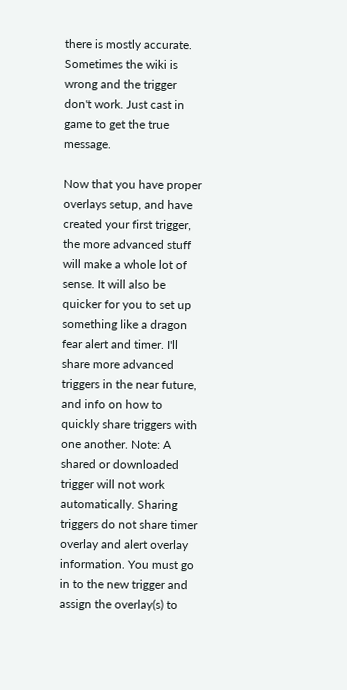there is mostly accurate. Sometimes the wiki is wrong and the trigger don't work. Just cast in game to get the true message.

Now that you have proper overlays setup, and have created your first trigger, the more advanced stuff will make a whole lot of sense. It will also be quicker for you to set up something like a dragon fear alert and timer. I'll share more advanced triggers in the near future, and info on how to quickly share triggers with one another. Note: A shared or downloaded trigger will not work automatically. Sharing triggers do not share timer overlay and alert overlay information. You must go in to the new trigger and assign the overlay(s) to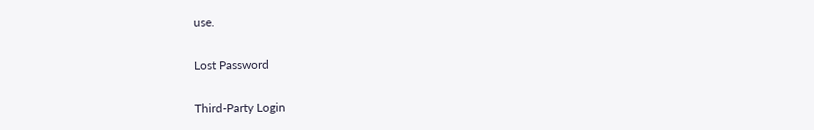use.

Lost Password

Third-Party Login